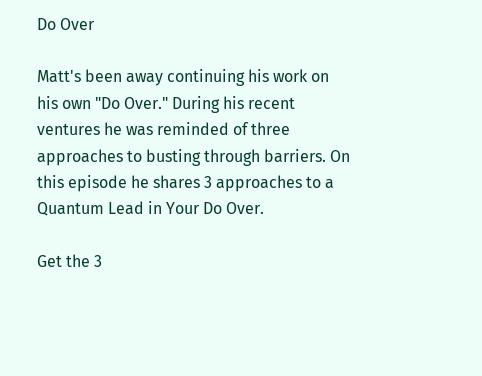Do Over

Matt's been away continuing his work on his own "Do Over." During his recent ventures he was reminded of three approaches to busting through barriers. On this episode he shares 3 approaches to a Quantum Lead in Your Do Over.

Get the 3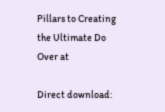Pillars to Creating the Ultimate Do Over at

Direct download: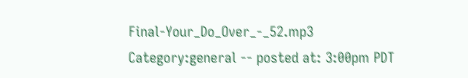Final-Your_Do_Over_-_52.mp3
Category:general -- posted at: 3:00pm PDT